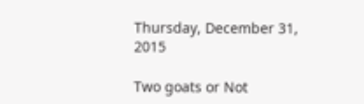Thursday, December 31, 2015

Two goats or Not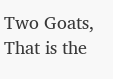Two Goats, That is the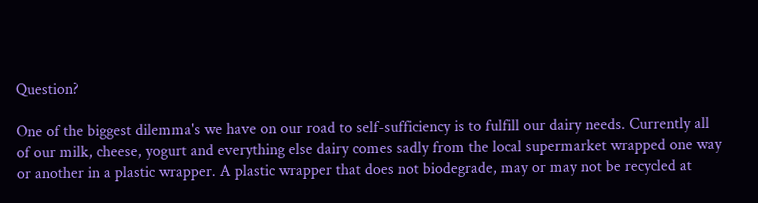Question?

One of the biggest dilemma's we have on our road to self-sufficiency is to fulfill our dairy needs. Currently all of our milk, cheese, yogurt and everything else dairy comes sadly from the local supermarket wrapped one way or another in a plastic wrapper. A plastic wrapper that does not biodegrade, may or may not be recycled at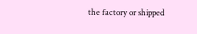the factory or shipped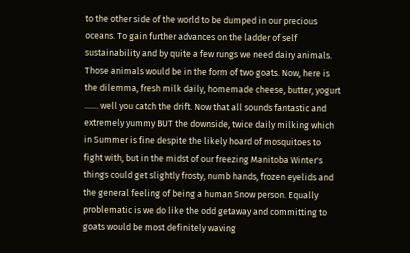to the other side of the world to be dumped in our precious oceans. To gain further advances on the ladder of self sustainability and by quite a few rungs we need dairy animals. Those animals would be in the form of two goats. Now, here is the dilemma, fresh milk daily, homemade cheese, butter, yogurt ....... well you catch the drift. Now that all sounds fantastic and extremely yummy BUT the downside, twice daily milking which in Summer is fine despite the likely hoard of mosquitoes to fight with, but in the midst of our freezing Manitoba Winter's things could get slightly frosty, numb hands, frozen eyelids and the general feeling of being a human Snow person. Equally problematic is we do like the odd getaway and committing to goats would be most definitely waving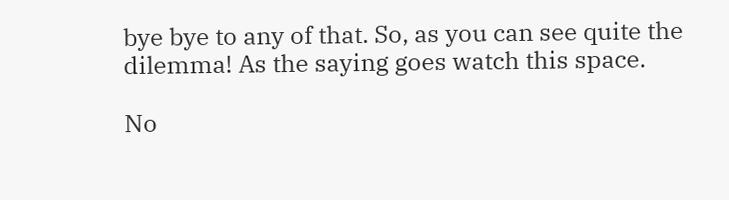bye bye to any of that. So, as you can see quite the dilemma! As the saying goes watch this space.

No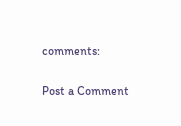comments:

Post a Comment